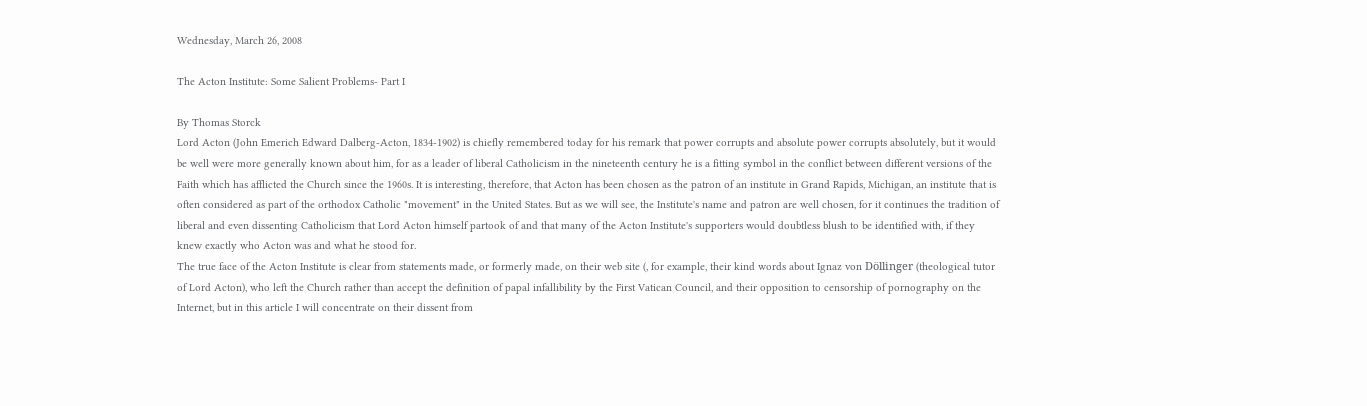Wednesday, March 26, 2008

The Acton Institute: Some Salient Problems- Part I

By Thomas Storck
Lord Acton (John Emerich Edward Dalberg-Acton, 1834-1902) is chiefly remembered today for his remark that power corrupts and absolute power corrupts absolutely, but it would be well were more generally known about him, for as a leader of liberal Catholicism in the nineteenth century he is a fitting symbol in the conflict between different versions of the Faith which has afflicted the Church since the 1960s. It is interesting, therefore, that Acton has been chosen as the patron of an institute in Grand Rapids, Michigan, an institute that is often considered as part of the orthodox Catholic "movement" in the United States. But as we will see, the Institute's name and patron are well chosen, for it continues the tradition of liberal and even dissenting Catholicism that Lord Acton himself partook of and that many of the Acton Institute's supporters would doubtless blush to be identified with, if they knew exactly who Acton was and what he stood for.
The true face of the Acton Institute is clear from statements made, or formerly made, on their web site (, for example, their kind words about Ignaz von Döllinger (theological tutor of Lord Acton), who left the Church rather than accept the definition of papal infallibility by the First Vatican Council, and their opposition to censorship of pornography on the Internet, but in this article I will concentrate on their dissent from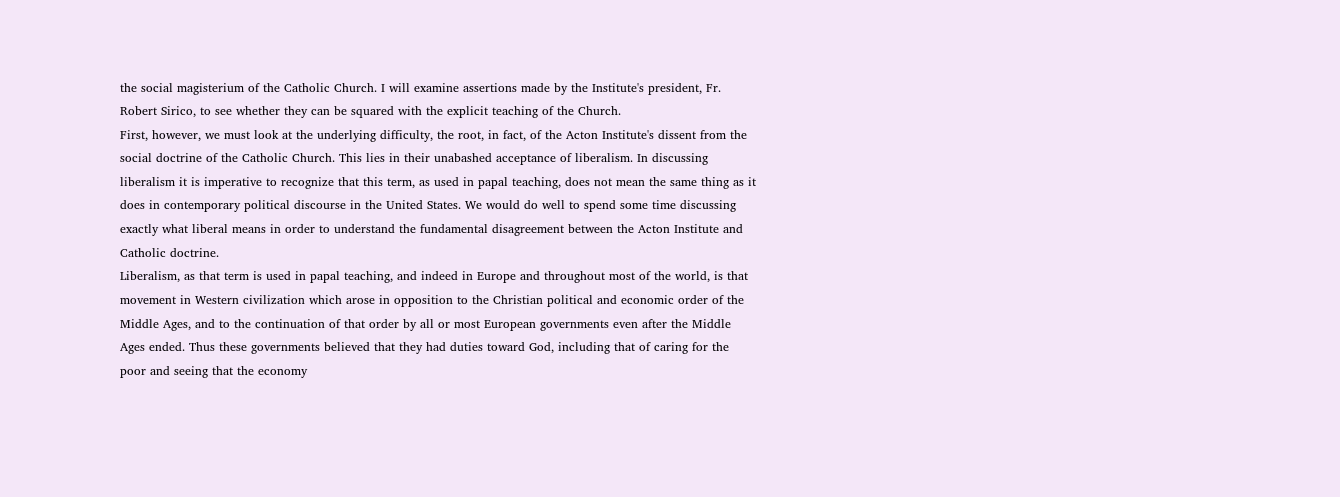the social magisterium of the Catholic Church. I will examine assertions made by the Institute's president, Fr. Robert Sirico, to see whether they can be squared with the explicit teaching of the Church.
First, however, we must look at the underlying difficulty, the root, in fact, of the Acton Institute's dissent from the social doctrine of the Catholic Church. This lies in their unabashed acceptance of liberalism. In discussing liberalism it is imperative to recognize that this term, as used in papal teaching, does not mean the same thing as it does in contemporary political discourse in the United States. We would do well to spend some time discussing exactly what liberal means in order to understand the fundamental disagreement between the Acton Institute and Catholic doctrine.
Liberalism, as that term is used in papal teaching, and indeed in Europe and throughout most of the world, is that movement in Western civilization which arose in opposition to the Christian political and economic order of the Middle Ages, and to the continuation of that order by all or most European governments even after the Middle Ages ended. Thus these governments believed that they had duties toward God, including that of caring for the poor and seeing that the economy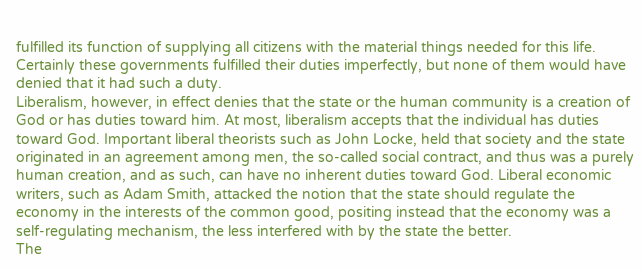fulfilled its function of supplying all citizens with the material things needed for this life. Certainly these governments fulfilled their duties imperfectly, but none of them would have denied that it had such a duty.
Liberalism, however, in effect denies that the state or the human community is a creation of God or has duties toward him. At most, liberalism accepts that the individual has duties toward God. Important liberal theorists such as John Locke, held that society and the state originated in an agreement among men, the so-called social contract, and thus was a purely human creation, and as such, can have no inherent duties toward God. Liberal economic writers, such as Adam Smith, attacked the notion that the state should regulate the economy in the interests of the common good, positing instead that the economy was a self-regulating mechanism, the less interfered with by the state the better.
The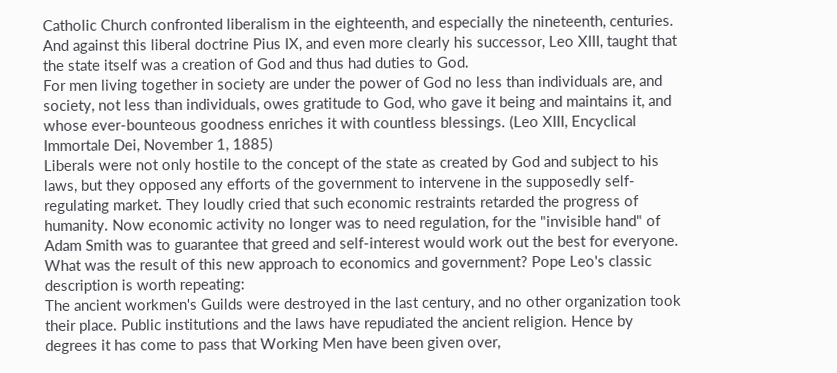Catholic Church confronted liberalism in the eighteenth, and especially the nineteenth, centuries. And against this liberal doctrine Pius IX, and even more clearly his successor, Leo XIII, taught that the state itself was a creation of God and thus had duties to God.
For men living together in society are under the power of God no less than individuals are, and society, not less than individuals, owes gratitude to God, who gave it being and maintains it, and whose ever-bounteous goodness enriches it with countless blessings. (Leo XIII, Encyclical Immortale Dei, November 1, 1885)
Liberals were not only hostile to the concept of the state as created by God and subject to his laws, but they opposed any efforts of the government to intervene in the supposedly self-regulating market. They loudly cried that such economic restraints retarded the progress of humanity. Now economic activity no longer was to need regulation, for the "invisible hand" of Adam Smith was to guarantee that greed and self-interest would work out the best for everyone.
What was the result of this new approach to economics and government? Pope Leo's classic description is worth repeating:
The ancient workmen's Guilds were destroyed in the last century, and no other organization took their place. Public institutions and the laws have repudiated the ancient religion. Hence by degrees it has come to pass that Working Men have been given over,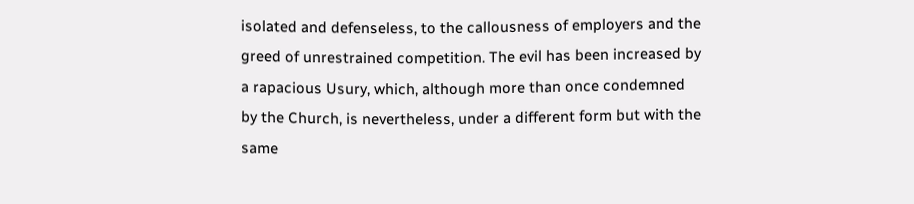isolated and defenseless, to the callousness of employers and the greed of unrestrained competition. The evil has been increased by a rapacious Usury, which, although more than once condemned by the Church, is nevertheless, under a different form but with the same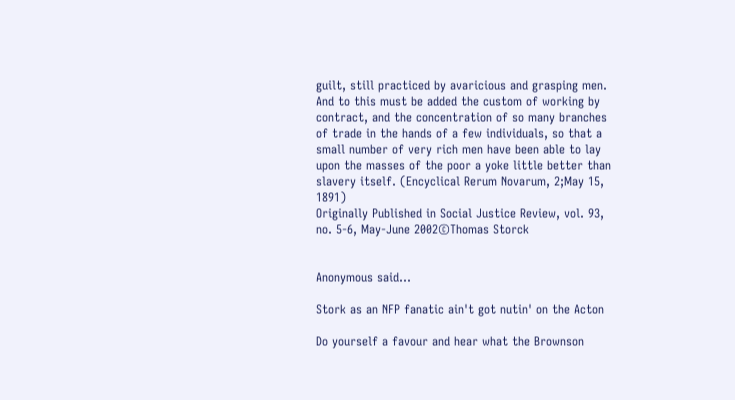guilt, still practiced by avaricious and grasping men. And to this must be added the custom of working by contract, and the concentration of so many branches of trade in the hands of a few individuals, so that a small number of very rich men have been able to lay upon the masses of the poor a yoke little better than slavery itself. (Encyclical Rerum Novarum, 2;May 15, 1891)
Originally Published in Social Justice Review, vol. 93, no. 5-6, May-June 2002©Thomas Storck


Anonymous said...

Stork as an NFP fanatic ain't got nutin' on the Acton

Do yourself a favour and hear what the Brownson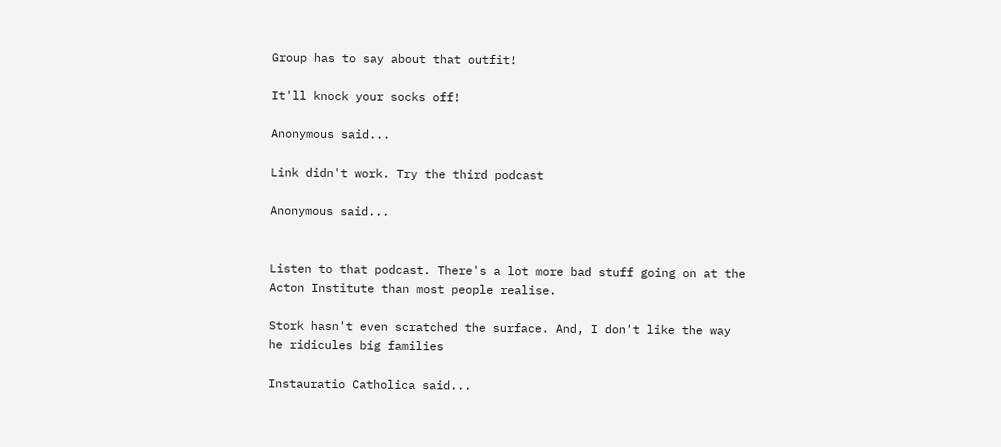Group has to say about that outfit!

It'll knock your socks off!

Anonymous said...

Link didn't work. Try the third podcast

Anonymous said...


Listen to that podcast. There's a lot more bad stuff going on at the Acton Institute than most people realise.

Stork hasn't even scratched the surface. And, I don't like the way he ridicules big families

Instauratio Catholica said...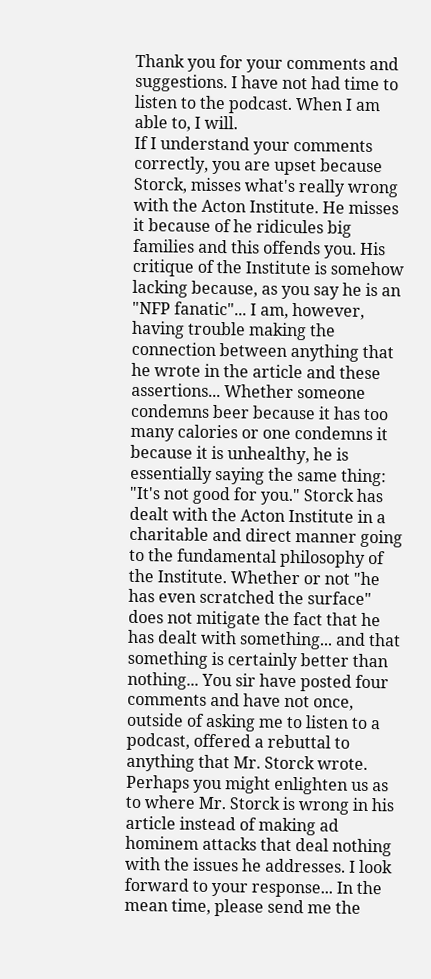Thank you for your comments and suggestions. I have not had time to listen to the podcast. When I am able to, I will.
If I understand your comments correctly, you are upset because Storck, misses what's really wrong with the Acton Institute. He misses it because of he ridicules big families and this offends you. His critique of the Institute is somehow lacking because, as you say he is an "NFP fanatic"... I am, however, having trouble making the connection between anything that he wrote in the article and these assertions... Whether someone condemns beer because it has too many calories or one condemns it because it is unhealthy, he is essentially saying the same thing: "It's not good for you." Storck has dealt with the Acton Institute in a charitable and direct manner going to the fundamental philosophy of the Institute. Whether or not "he has even scratched the surface" does not mitigate the fact that he has dealt with something... and that something is certainly better than nothing... You sir have posted four comments and have not once, outside of asking me to listen to a podcast, offered a rebuttal to anything that Mr. Storck wrote. Perhaps you might enlighten us as to where Mr. Storck is wrong in his article instead of making ad hominem attacks that deal nothing with the issues he addresses. I look forward to your response... In the mean time, please send me the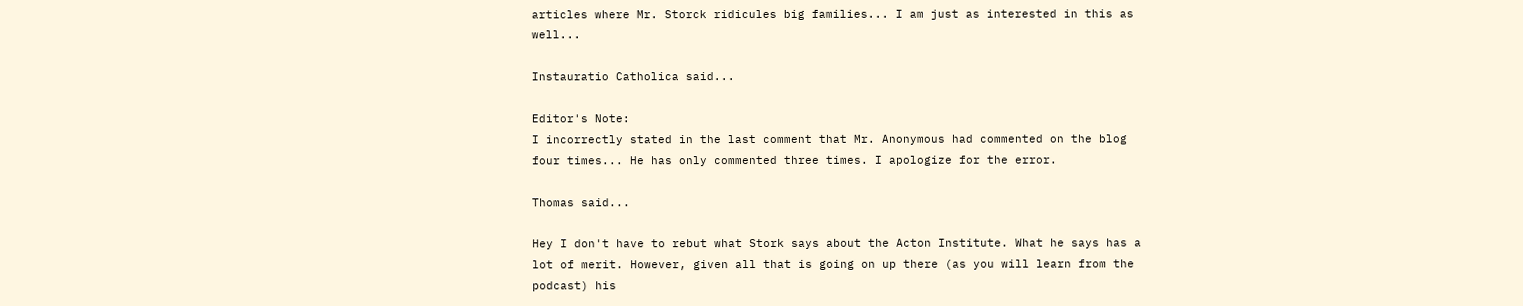articles where Mr. Storck ridicules big families... I am just as interested in this as well...

Instauratio Catholica said...

Editor's Note:
I incorrectly stated in the last comment that Mr. Anonymous had commented on the blog four times... He has only commented three times. I apologize for the error.

Thomas said...

Hey I don't have to rebut what Stork says about the Acton Institute. What he says has a lot of merit. However, given all that is going on up there (as you will learn from the podcast) his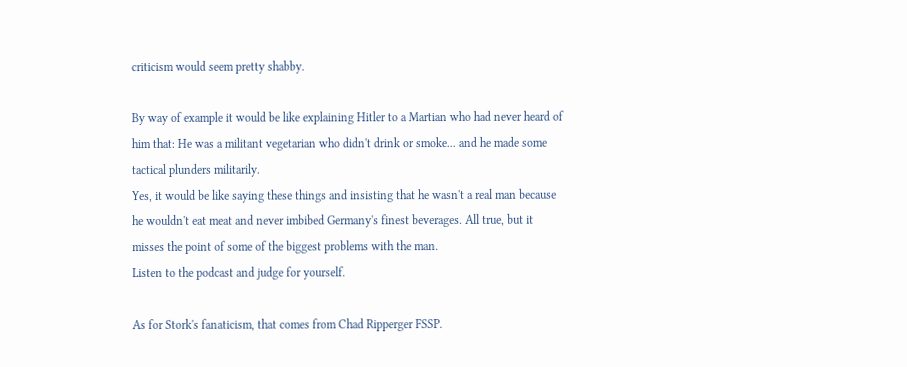criticism would seem pretty shabby.

By way of example it would be like explaining Hitler to a Martian who had never heard of him that: He was a militant vegetarian who didn't drink or smoke... and he made some tactical plunders militarily.
Yes, it would be like saying these things and insisting that he wasn't a real man because he wouldn't eat meat and never imbibed Germany's finest beverages. All true, but it misses the point of some of the biggest problems with the man.
Listen to the podcast and judge for yourself.

As for Stork's fanaticism, that comes from Chad Ripperger FSSP.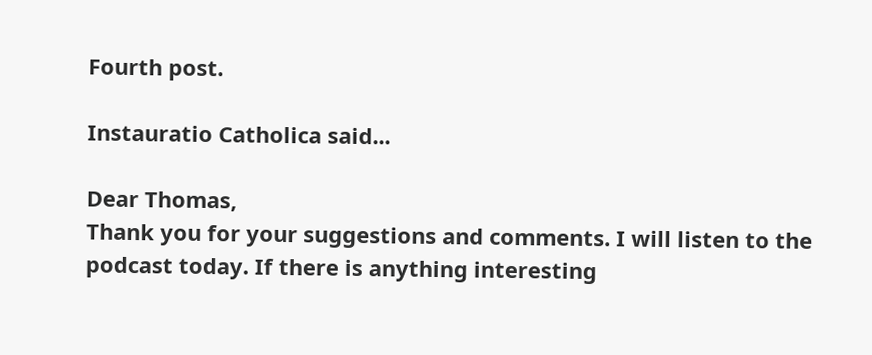Fourth post.

Instauratio Catholica said...

Dear Thomas,
Thank you for your suggestions and comments. I will listen to the podcast today. If there is anything interesting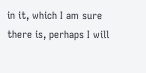in it, which I am sure there is, perhaps I will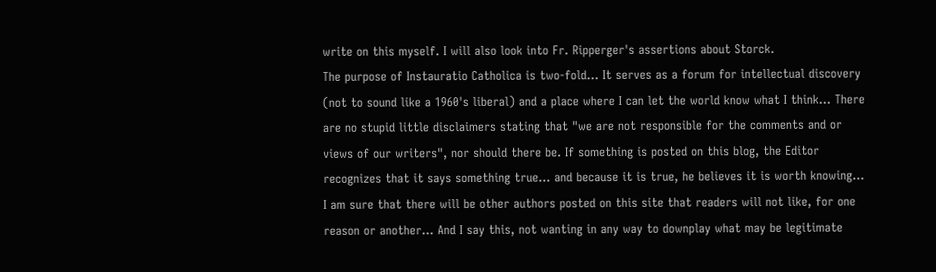write on this myself. I will also look into Fr. Ripperger's assertions about Storck.
The purpose of Instauratio Catholica is two-fold... It serves as a forum for intellectual discovery (not to sound like a 1960's liberal) and a place where I can let the world know what I think... There are no stupid little disclaimers stating that "we are not responsible for the comments and or views of our writers", nor should there be. If something is posted on this blog, the Editor recognizes that it says something true... and because it is true, he believes it is worth knowing... I am sure that there will be other authors posted on this site that readers will not like, for one reason or another... And I say this, not wanting in any way to downplay what may be legitimate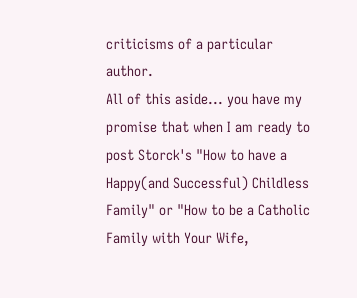criticisms of a particular author.
All of this aside... you have my promise that when I am ready to post Storck's "How to have a Happy(and Successful) Childless Family" or "How to be a Catholic Family with Your Wife,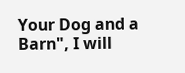Your Dog and a Barn", I will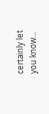certainly let you know...